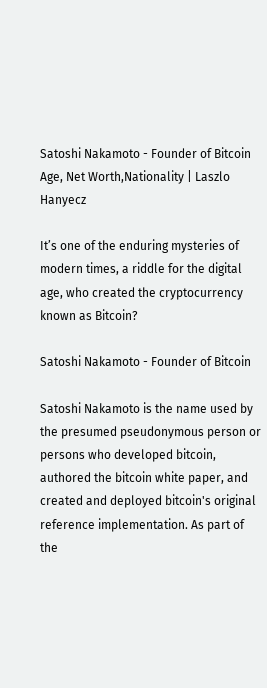Satoshi Nakamoto - Founder of Bitcoin Age, Net Worth,Nationality | Laszlo Hanyecz

It’s one of the enduring mysteries of modern times, a riddle for the digital age, who created the cryptocurrency known as Bitcoin?

Satoshi Nakamoto - Founder of Bitcoin

Satoshi Nakamoto is the name used by the presumed pseudonymous person or persons who developed bitcoin, authored the bitcoin white paper, and created and deployed bitcoin's original reference implementation. As part of the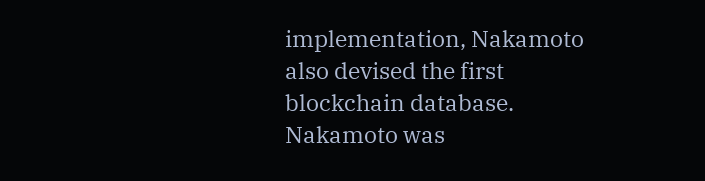implementation, Nakamoto also devised the first blockchain database. Nakamoto was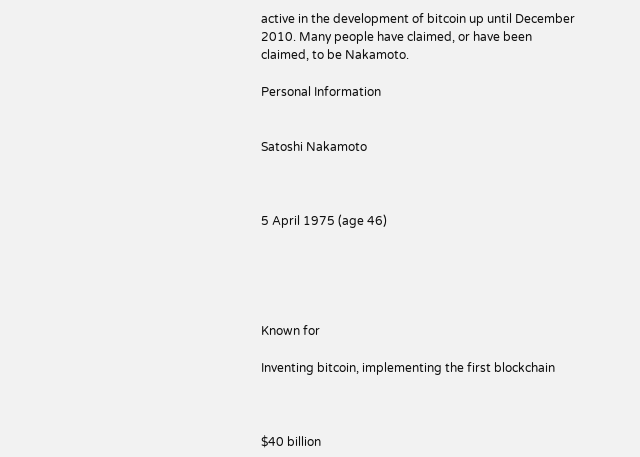active in the development of bitcoin up until December 2010. Many people have claimed, or have been claimed, to be Nakamoto.

Personal Information


Satoshi Nakamoto



5 April 1975 (age 46)





Known for

Inventing bitcoin, implementing the first blockchain



$40 billion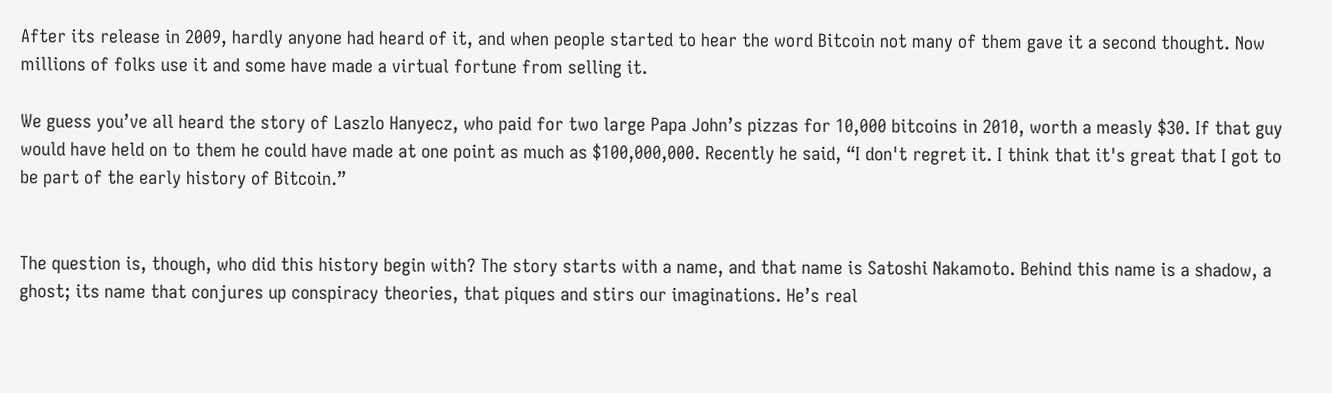After its release in 2009, hardly anyone had heard of it, and when people started to hear the word Bitcoin not many of them gave it a second thought. Now millions of folks use it and some have made a virtual fortune from selling it.

We guess you’ve all heard the story of Laszlo Hanyecz, who paid for two large Papa John’s pizzas for 10,000 bitcoins in 2010, worth a measly $30. If that guy would have held on to them he could have made at one point as much as $100,000,000. Recently he said, “I don't regret it. I think that it's great that I got to be part of the early history of Bitcoin.”


The question is, though, who did this history begin with? The story starts with a name, and that name is Satoshi Nakamoto. Behind this name is a shadow, a ghost; its name that conjures up conspiracy theories, that piques and stirs our imaginations. He’s real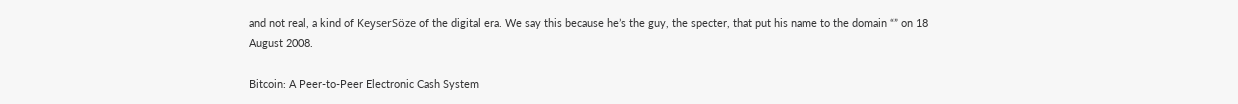and not real, a kind of KeyserSöze of the digital era. We say this because he’s the guy, the specter, that put his name to the domain “” on 18 August 2008.

Bitcoin: A Peer-to-Peer Electronic Cash System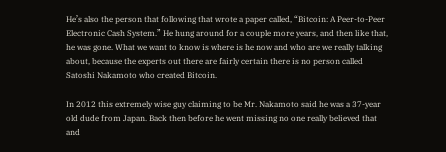He’s also the person that following that wrote a paper called, “Bitcoin: A Peer-to-Peer Electronic Cash System.” He hung around for a couple more years, and then like that, he was gone. What we want to know is where is he now and who are we really talking about, because the experts out there are fairly certain there is no person called Satoshi Nakamoto who created Bitcoin.

In 2012 this extremely wise guy claiming to be Mr. Nakamoto said he was a 37-year old dude from Japan. Back then before he went missing no one really believed that and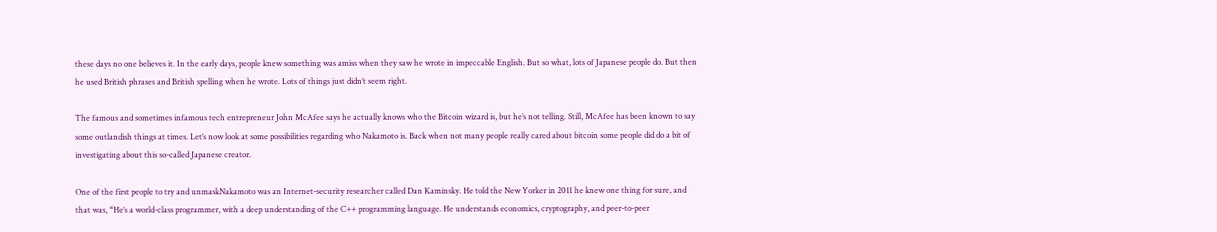these days no one believes it. In the early days, people knew something was amiss when they saw he wrote in impeccable English. But so what, lots of Japanese people do. But then he used British phrases and British spelling when he wrote. Lots of things just didn’t seem right.

The famous and sometimes infamous tech entrepreneur John McAfee says he actually knows who the Bitcoin wizard is, but he’s not telling. Still, McAfee has been known to say some outlandish things at times. Let’s now look at some possibilities regarding who Nakamoto is. Back when not many people really cared about bitcoin some people did do a bit of investigating about this so-called Japanese creator.

One of the first people to try and unmaskNakamoto was an Internet-security researcher called Dan Kaminsky. He told the New Yorker in 2011 he knew one thing for sure, and that was, “He’s a world-class programmer, with a deep understanding of the C++ programming language. He understands economics, cryptography, and peer-to-peer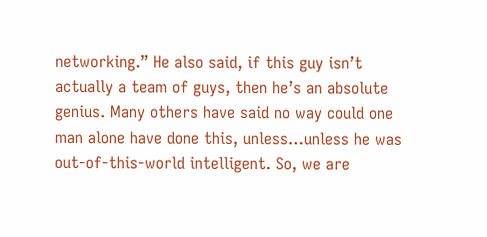networking.” He also said, if this guy isn’t actually a team of guys, then he’s an absolute genius. Many others have said no way could one man alone have done this, unless…unless he was out-of-this-world intelligent. So, we are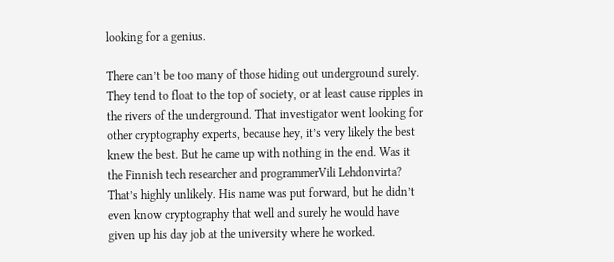looking for a genius.

There can’t be too many of those hiding out underground surely. They tend to float to the top of society, or at least cause ripples in the rivers of the underground. That investigator went looking for other cryptography experts, because hey, it’s very likely the best knew the best. But he came up with nothing in the end. Was it the Finnish tech researcher and programmerVili Lehdonvirta? That’s highly unlikely. His name was put forward, but he didn’t even know cryptography that well and surely he would have given up his day job at the university where he worked.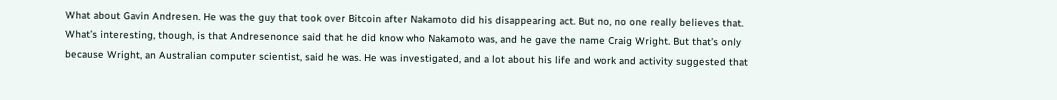What about Gavin Andresen. He was the guy that took over Bitcoin after Nakamoto did his disappearing act. But no, no one really believes that. What’s interesting, though, is that Andresenonce said that he did know who Nakamoto was, and he gave the name Craig Wright. But that’s only because Wright, an Australian computer scientist, said he was. He was investigated, and a lot about his life and work and activity suggested that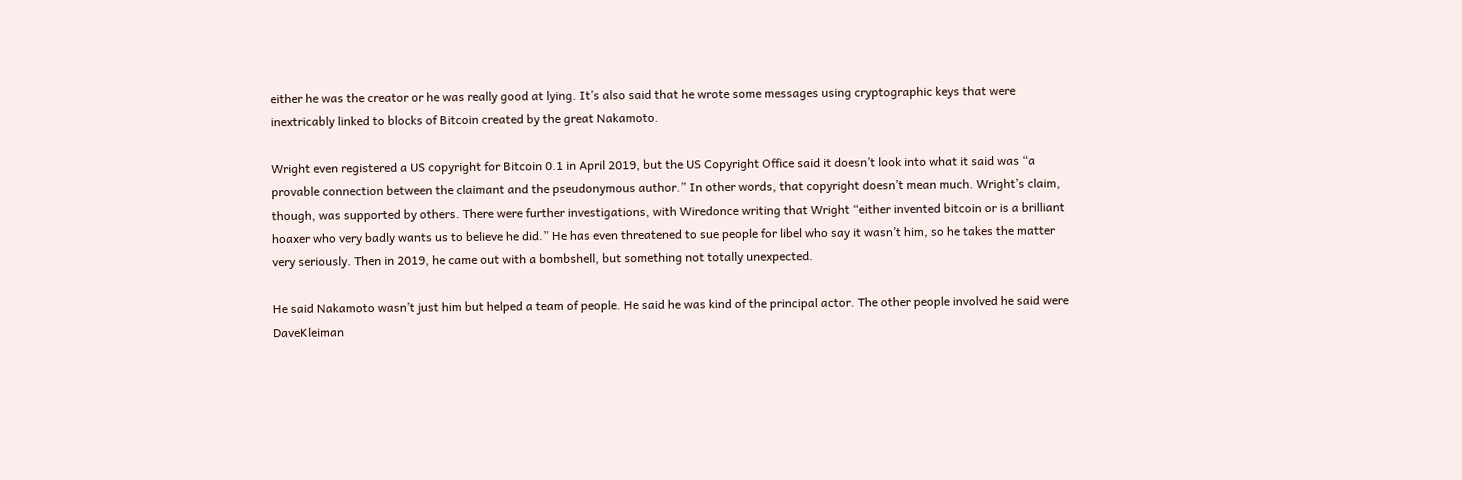either he was the creator or he was really good at lying. It’s also said that he wrote some messages using cryptographic keys that were inextricably linked to blocks of Bitcoin created by the great Nakamoto.

Wright even registered a US copyright for Bitcoin 0.1 in April 2019, but the US Copyright Office said it doesn’t look into what it said was “a provable connection between the claimant and the pseudonymous author.” In other words, that copyright doesn’t mean much. Wright’s claim, though, was supported by others. There were further investigations, with Wiredonce writing that Wright “either invented bitcoin or is a brilliant hoaxer who very badly wants us to believe he did.” He has even threatened to sue people for libel who say it wasn’t him, so he takes the matter very seriously. Then in 2019, he came out with a bombshell, but something not totally unexpected.

He said Nakamoto wasn’t just him but helped a team of people. He said he was kind of the principal actor. The other people involved he said were DaveKleiman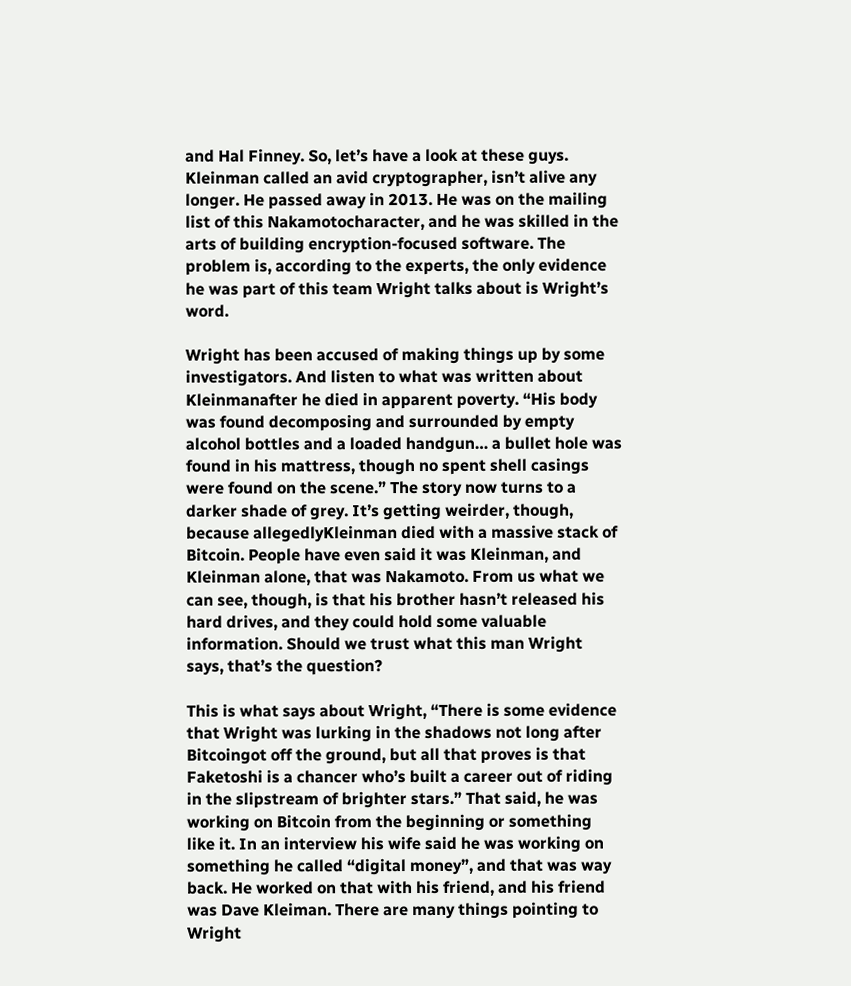and Hal Finney. So, let’s have a look at these guys. Kleinman called an avid cryptographer, isn’t alive any longer. He passed away in 2013. He was on the mailing list of this Nakamotocharacter, and he was skilled in the arts of building encryption-focused software. The problem is, according to the experts, the only evidence he was part of this team Wright talks about is Wright’s word.

Wright has been accused of making things up by some investigators. And listen to what was written about Kleinmanafter he died in apparent poverty. “His body was found decomposing and surrounded by empty alcohol bottles and a loaded handgun… a bullet hole was found in his mattress, though no spent shell casings were found on the scene.” The story now turns to a darker shade of grey. It’s getting weirder, though, because allegedlyKleinman died with a massive stack of Bitcoin. People have even said it was Kleinman, and Kleinman alone, that was Nakamoto. From us what we can see, though, is that his brother hasn’t released his hard drives, and they could hold some valuable information. Should we trust what this man Wright says, that’s the question?

This is what says about Wright, “There is some evidence that Wright was lurking in the shadows not long after Bitcoingot off the ground, but all that proves is that Faketoshi is a chancer who’s built a career out of riding in the slipstream of brighter stars.” That said, he was working on Bitcoin from the beginning or something like it. In an interview his wife said he was working on something he called “digital money”, and that was way back. He worked on that with his friend, and his friend was Dave Kleiman. There are many things pointing to Wright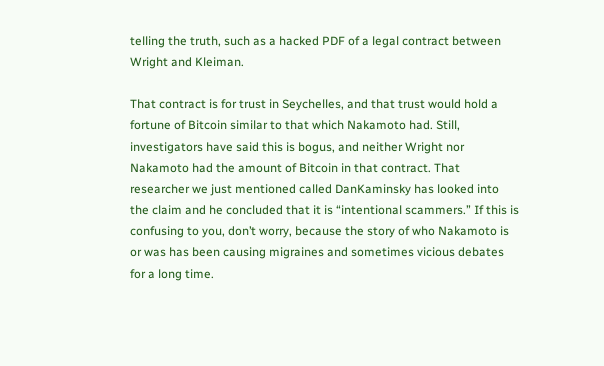telling the truth, such as a hacked PDF of a legal contract between Wright and Kleiman.

That contract is for trust in Seychelles, and that trust would hold a fortune of Bitcoin similar to that which Nakamoto had. Still, investigators have said this is bogus, and neither Wright nor Nakamoto had the amount of Bitcoin in that contract. That researcher we just mentioned called DanKaminsky has looked into the claim and he concluded that it is “intentional scammers.” If this is confusing to you, don’t worry, because the story of who Nakamoto is or was has been causing migraines and sometimes vicious debates for a long time.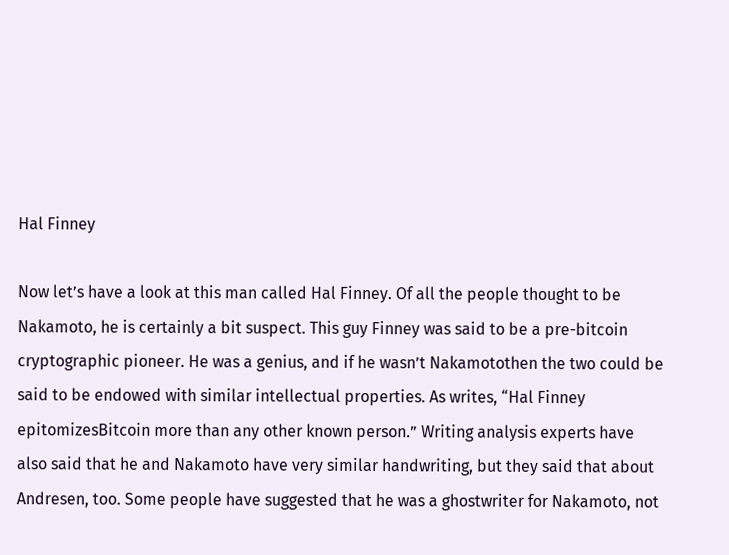Hal Finney

Now let’s have a look at this man called Hal Finney. Of all the people thought to be Nakamoto, he is certainly a bit suspect. This guy Finney was said to be a pre-bitcoin cryptographic pioneer. He was a genius, and if he wasn’t Nakamotothen the two could be said to be endowed with similar intellectual properties. As writes, “Hal Finney epitomizesBitcoin more than any other known person.” Writing analysis experts have also said that he and Nakamoto have very similar handwriting, but they said that about Andresen, too. Some people have suggested that he was a ghostwriter for Nakamoto, not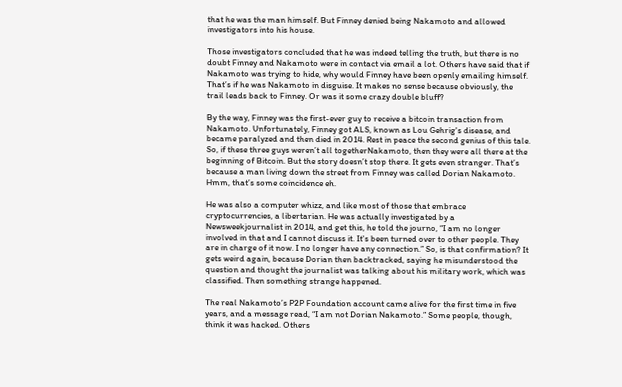that he was the man himself. But Finney denied being Nakamoto and allowed investigators into his house.

Those investigators concluded that he was indeed telling the truth, but there is no doubt Finney and Nakamoto were in contact via email a lot. Others have said that if Nakamoto was trying to hide, why would Finney have been openly emailing himself. That’s if he was Nakamoto in disguise. It makes no sense because obviously, the trail leads back to Finney. Or was it some crazy double bluff?

By the way, Finney was the first-ever guy to receive a bitcoin transaction from Nakamoto. Unfortunately, Finney got ALS, known as Lou Gehrig's disease, and became paralyzed and then died in 2014. Rest in peace the second genius of this tale. So, if these three guys weren’t all togetherNakamoto, then they were all there at the beginning of Bitcoin. But the story doesn’t stop there. It gets even stranger. That’s because a man living down the street from Finney was called Dorian Nakamoto. Hmm, that’s some coincidence eh.

He was also a computer whizz, and like most of those that embrace cryptocurrencies, a libertarian. He was actually investigated by a Newsweekjournalist in 2014, and get this, he told the journo, “I am no longer involved in that and I cannot discuss it. It's been turned over to other people. They are in charge of it now. I no longer have any connection.” So, is that confirmation? It gets weird again, because Dorian then backtracked, saying he misunderstood the question and thought the journalist was talking about his military work, which was classified. Then something strange happened.

The real Nakamoto’s P2P Foundation account came alive for the first time in five years, and a message read, “I am not Dorian Nakamoto.” Some people, though, think it was hacked. Others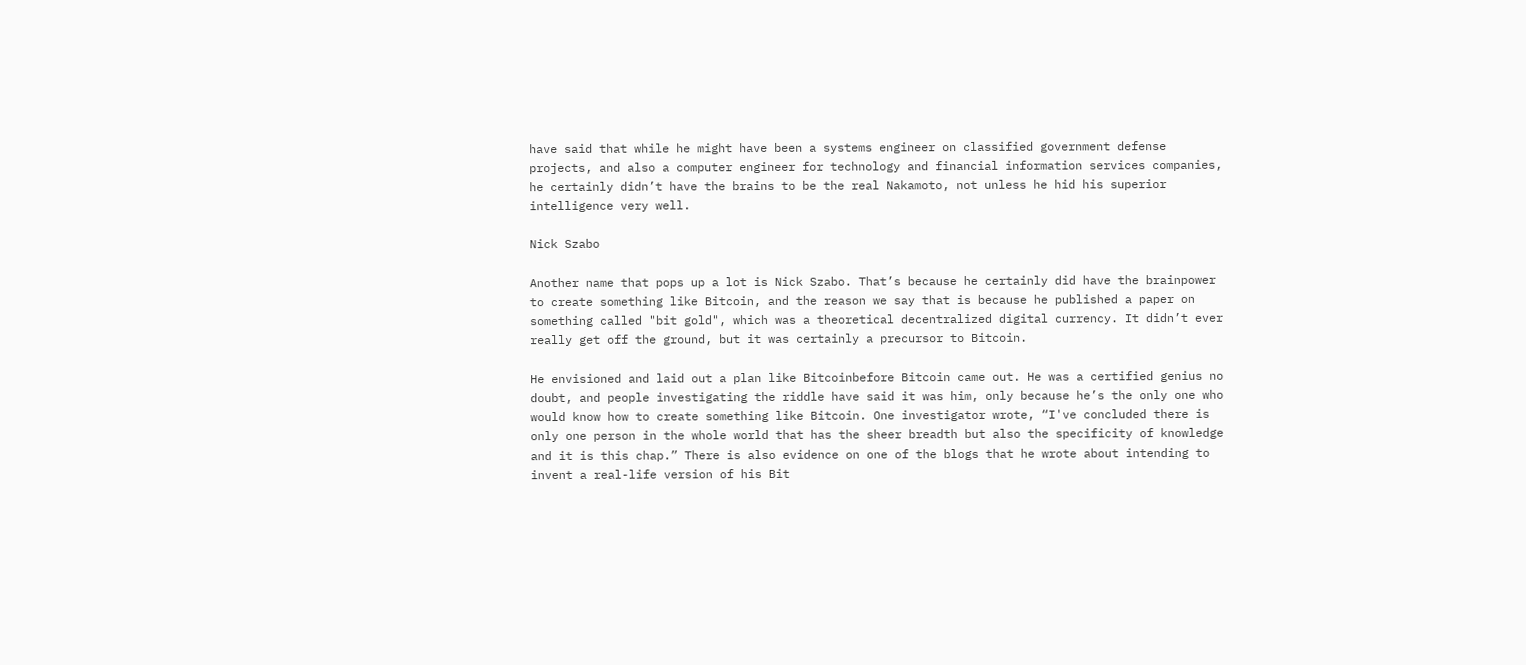have said that while he might have been a systems engineer on classified government defense projects, and also a computer engineer for technology and financial information services companies, he certainly didn’t have the brains to be the real Nakamoto, not unless he hid his superior intelligence very well.

Nick Szabo

Another name that pops up a lot is Nick Szabo. That’s because he certainly did have the brainpower to create something like Bitcoin, and the reason we say that is because he published a paper on something called "bit gold", which was a theoretical decentralized digital currency. It didn’t ever really get off the ground, but it was certainly a precursor to Bitcoin.

He envisioned and laid out a plan like Bitcoinbefore Bitcoin came out. He was a certified genius no doubt, and people investigating the riddle have said it was him, only because he’s the only one who would know how to create something like Bitcoin. One investigator wrote, “I've concluded there is only one person in the whole world that has the sheer breadth but also the specificity of knowledge and it is this chap.” There is also evidence on one of the blogs that he wrote about intending to invent a real-life version of his Bit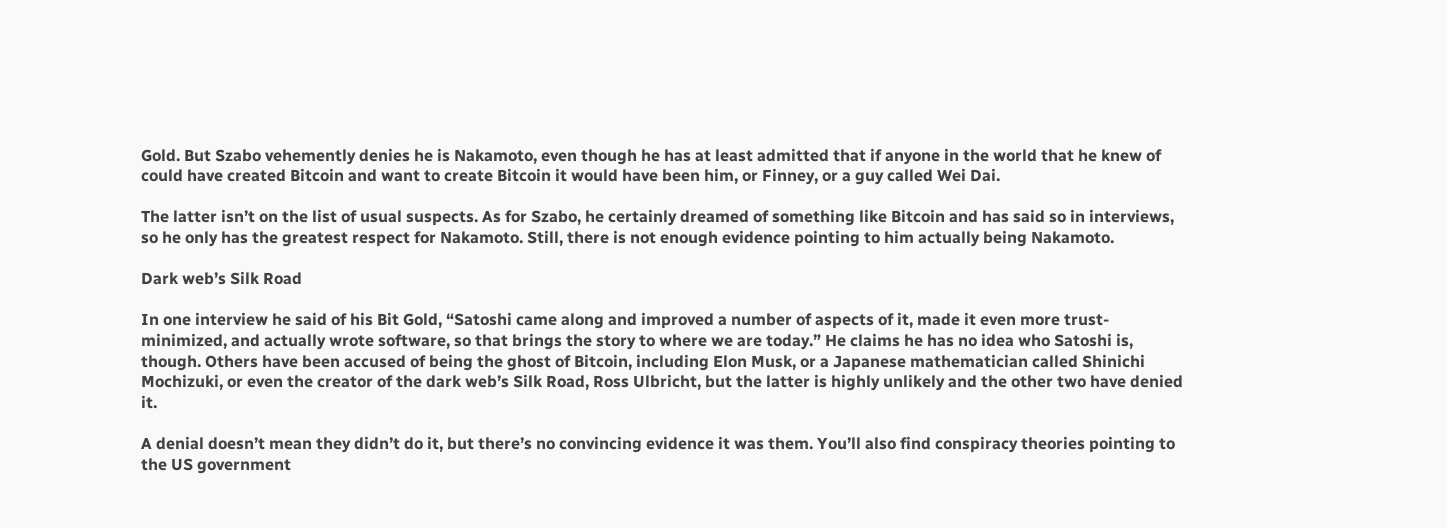Gold. But Szabo vehemently denies he is Nakamoto, even though he has at least admitted that if anyone in the world that he knew of could have created Bitcoin and want to create Bitcoin it would have been him, or Finney, or a guy called Wei Dai.

The latter isn’t on the list of usual suspects. As for Szabo, he certainly dreamed of something like Bitcoin and has said so in interviews, so he only has the greatest respect for Nakamoto. Still, there is not enough evidence pointing to him actually being Nakamoto.

Dark web’s Silk Road

In one interview he said of his Bit Gold, “Satoshi came along and improved a number of aspects of it, made it even more trust-minimized, and actually wrote software, so that brings the story to where we are today.” He claims he has no idea who Satoshi is, though. Others have been accused of being the ghost of Bitcoin, including Elon Musk, or a Japanese mathematician called Shinichi Mochizuki, or even the creator of the dark web’s Silk Road, Ross Ulbricht, but the latter is highly unlikely and the other two have denied it.

A denial doesn’t mean they didn’t do it, but there’s no convincing evidence it was them. You’ll also find conspiracy theories pointing to the US government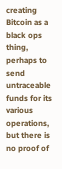creating Bitcoin as a black ops thing, perhaps to send untraceable funds for its various operations, but there is no proof of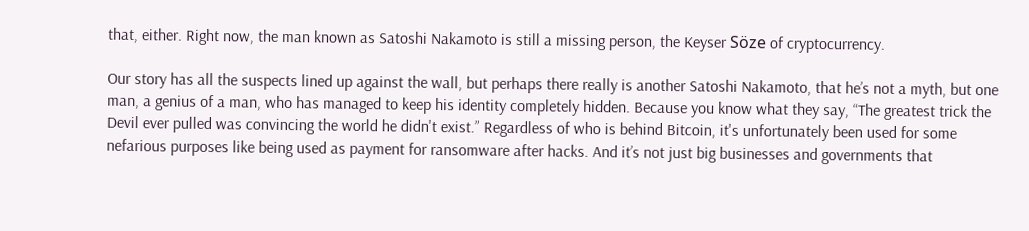that, either. Right now, the man known as Satoshi Nakamoto is still a missing person, the Keyser Söze of cryptocurrency.

Our story has all the suspects lined up against the wall, but perhaps there really is another Satoshi Nakamoto, that he’s not a myth, but one man, a genius of a man, who has managed to keep his identity completely hidden. Because you know what they say, “The greatest trick the Devil ever pulled was convincing the world he didn't exist.” Regardless of who is behind Bitcoin, it's unfortunately been used for some nefarious purposes like being used as payment for ransomware after hacks. And it’s not just big businesses and governments that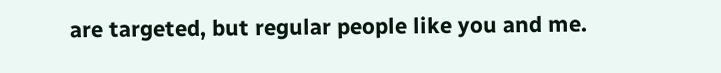are targeted, but regular people like you and me.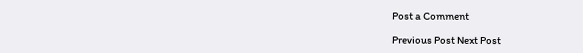Post a Comment

Previous Post Next Post